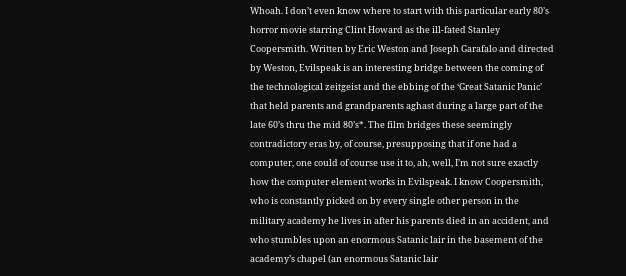Whoah. I don’t even know where to start with this particular early 80’s horror movie starring Clint Howard as the ill-fated Stanley Coopersmith. Written by Eric Weston and Joseph Garafalo and directed by Weston, Evilspeak is an interesting bridge between the coming of the technological zeitgeist and the ebbing of the ‘Great Satanic Panic’ that held parents and grandparents aghast during a large part of the late 60’s thru the mid 80’s*. The film bridges these seemingly contradictory eras by, of course, presupposing that if one had a computer, one could of course use it to, ah, well, I’m not sure exactly how the computer element works in Evilspeak. I know Coopersmith, who is constantly picked on by every single other person in the military academy he lives in after his parents died in an accident, and who stumbles upon an enormous Satanic lair in the basement of the academy’s chapel (an enormous Satanic lair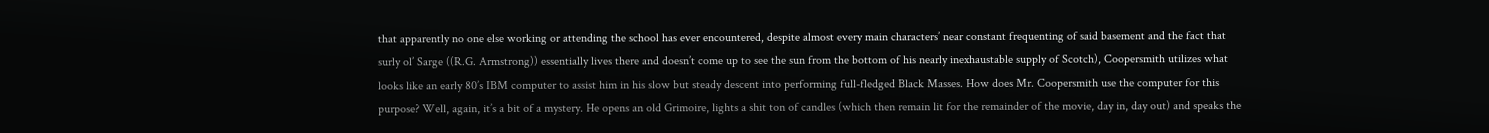that apparently no one else working or attending the school has ever encountered, despite almost every main characters’ near constant frequenting of said basement and the fact that surly ol’ Sarge ((R.G. Armstrong)) essentially lives there and doesn’t come up to see the sun from the bottom of his nearly inexhaustable supply of Scotch), Coopersmith utilizes what looks like an early 80’s IBM computer to assist him in his slow but steady descent into performing full-fledged Black Masses. How does Mr. Coopersmith use the computer for this purpose? Well, again, it’s a bit of a mystery. He opens an old Grimoire, lights a shit ton of candles (which then remain lit for the remainder of the movie, day in, day out) and speaks the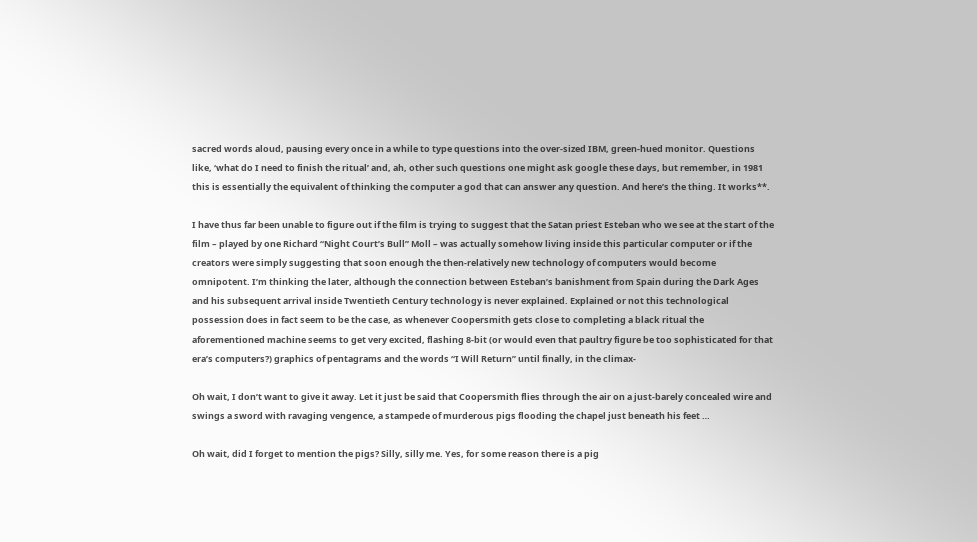sacred words aloud, pausing every once in a while to type questions into the over-sized IBM, green-hued monitor. Questions like, ‘what do I need to finish the ritual’ and, ah, other such questions one might ask google these days, but remember, in 1981 this is essentially the equivalent of thinking the computer a god that can answer any question. And here’s the thing. It works**.

I have thus far been unable to figure out if the film is trying to suggest that the Satan priest Esteban who we see at the start of the film – played by one Richard “Night Court’s Bull” Moll – was actually somehow living inside this particular computer or if the creators were simply suggesting that soon enough the then-relatively new technology of computers would become omnipotent. I’m thinking the later, although the connection between Esteban’s banishment from Spain during the Dark Ages and his subsequent arrival inside Twentieth Century technology is never explained. Explained or not this technological possession does in fact seem to be the case, as whenever Coopersmith gets close to completing a black ritual the aforementioned machine seems to get very excited, flashing 8-bit (or would even that paultry figure be too sophisticated for that era’s computers?) graphics of pentagrams and the words “I Will Return” until finally, in the climax-

Oh wait, I don’t want to give it away. Let it just be said that Coopersmith flies through the air on a just-barely concealed wire and swings a sword with ravaging vengence, a stampede of murderous pigs flooding the chapel just beneath his feet …

Oh wait, did I forget to mention the pigs? Silly, silly me. Yes, for some reason there is a pig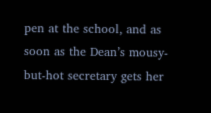pen at the school, and as soon as the Dean’s mousy-but-hot secretary gets her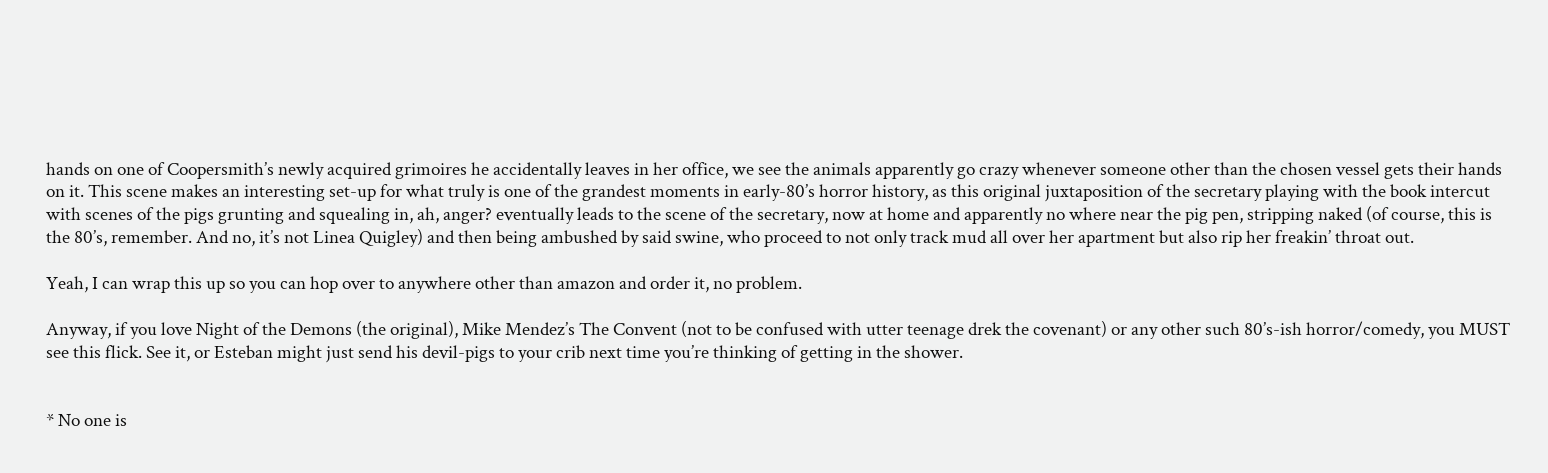hands on one of Coopersmith’s newly acquired grimoires he accidentally leaves in her office, we see the animals apparently go crazy whenever someone other than the chosen vessel gets their hands on it. This scene makes an interesting set-up for what truly is one of the grandest moments in early-80’s horror history, as this original juxtaposition of the secretary playing with the book intercut with scenes of the pigs grunting and squealing in, ah, anger? eventually leads to the scene of the secretary, now at home and apparently no where near the pig pen, stripping naked (of course, this is the 80’s, remember. And no, it’s not Linea Quigley) and then being ambushed by said swine, who proceed to not only track mud all over her apartment but also rip her freakin’ throat out.

Yeah, I can wrap this up so you can hop over to anywhere other than amazon and order it, no problem.

Anyway, if you love Night of the Demons (the original), Mike Mendez’s The Convent (not to be confused with utter teenage drek the covenant) or any other such 80’s-ish horror/comedy, you MUST see this flick. See it, or Esteban might just send his devil-pigs to your crib next time you’re thinking of getting in the shower.


* No one is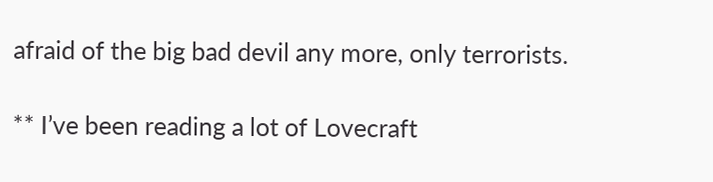afraid of the big bad devil any more, only terrorists.

** I’ve been reading a lot of Lovecraft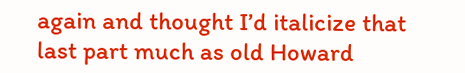again and thought I’d italicize that last part much as old Howard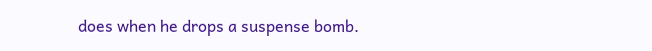does when he drops a suspense bomb.